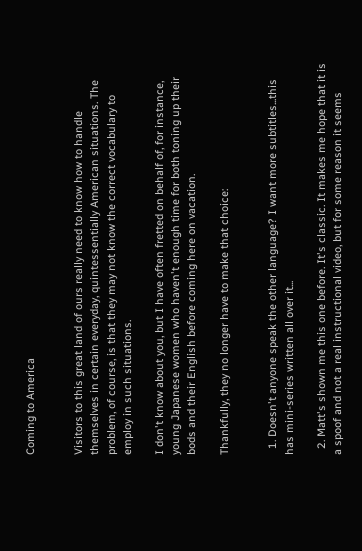Coming to America


Visitors to this great land of ours really need to know how to handle themselves in certain everyday, quintessentially American situations. The problem, of course, is that they may not know the correct vocabulary to employ in such situations.

I don't know about you, but I have often fretted on behalf of, for instance, young Japanese women who haven't enough time for both toning up their bods and their English before coming here on vacation.

Thankfully, they no longer have to make that choice:


  1. Doesn't anyone speak the other language? I want more subtitles...this has mini-series written all over it...

  2. Matt's shown me this one before. It's classic. It makes me hope that it is a spoof and not a real instructional video, but for some reason it seems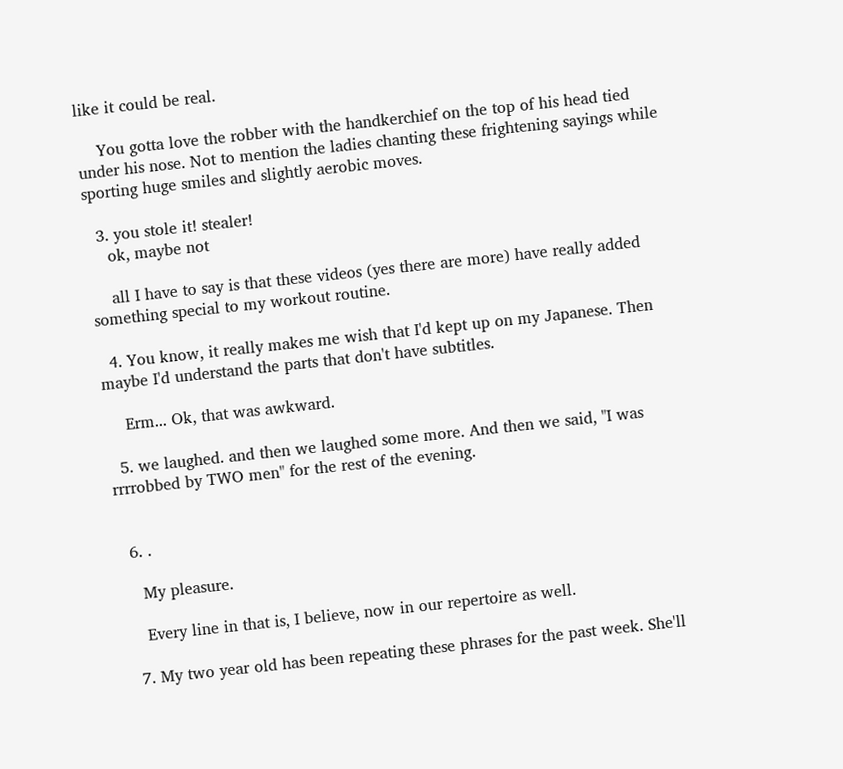like it could be real.

    You gotta love the robber with the handkerchief on the top of his head tied under his nose. Not to mention the ladies chanting these frightening sayings while sporting huge smiles and slightly aerobic moves.

  3. you stole it! stealer!
    ok, maybe not

    all I have to say is that these videos (yes there are more) have really added something special to my workout routine.

  4. You know, it really makes me wish that I'd kept up on my Japanese. Then maybe I'd understand the parts that don't have subtitles.

    Erm... Ok, that was awkward.

  5. we laughed. and then we laughed some more. And then we said, "I was rrrrobbed by TWO men" for the rest of the evening.


  6. .

    My pleasure.

    Every line in that is, I believe, now in our repertoire as well.

  7. My two year old has been repeating these phrases for the past week. She'll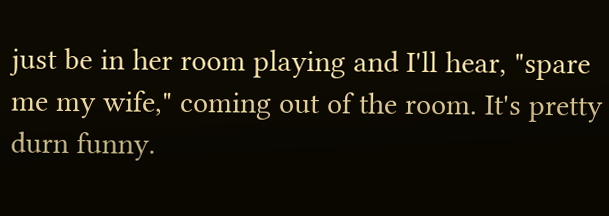just be in her room playing and I'll hear, "spare me my wife," coming out of the room. It's pretty durn funny.